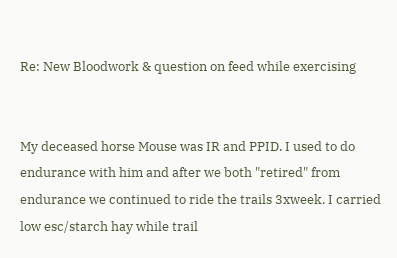Re: New Bloodwork & question on feed while exercising


My deceased horse Mouse was IR and PPID. I used to do endurance with him and after we both "retired" from endurance we continued to ride the trails 3xweek. I carried low esc/starch hay while trail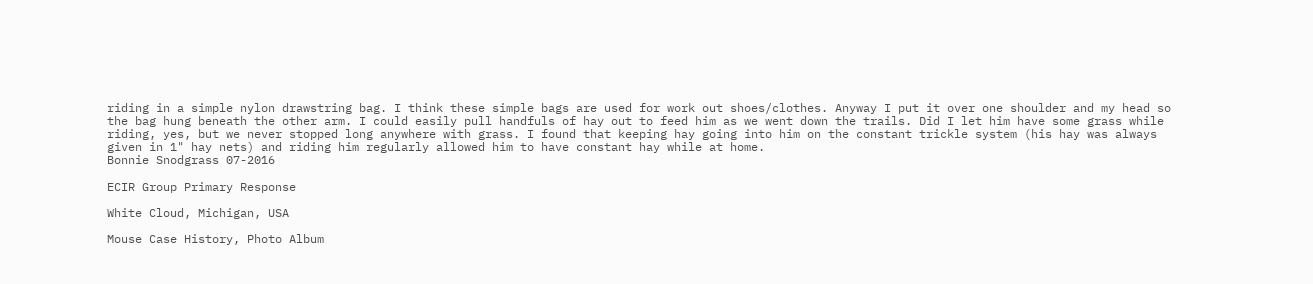riding in a simple nylon drawstring bag. I think these simple bags are used for work out shoes/clothes. Anyway I put it over one shoulder and my head so the bag hung beneath the other arm. I could easily pull handfuls of hay out to feed him as we went down the trails. Did I let him have some grass while riding, yes, but we never stopped long anywhere with grass. I found that keeping hay going into him on the constant trickle system (his hay was always given in 1" hay nets) and riding him regularly allowed him to have constant hay while at home.
Bonnie Snodgrass 07-2016

ECIR Group Primary Response

White Cloud, Michigan, USA

Mouse Case History, Photo Album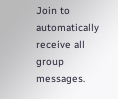Join to automatically receive all group messages.